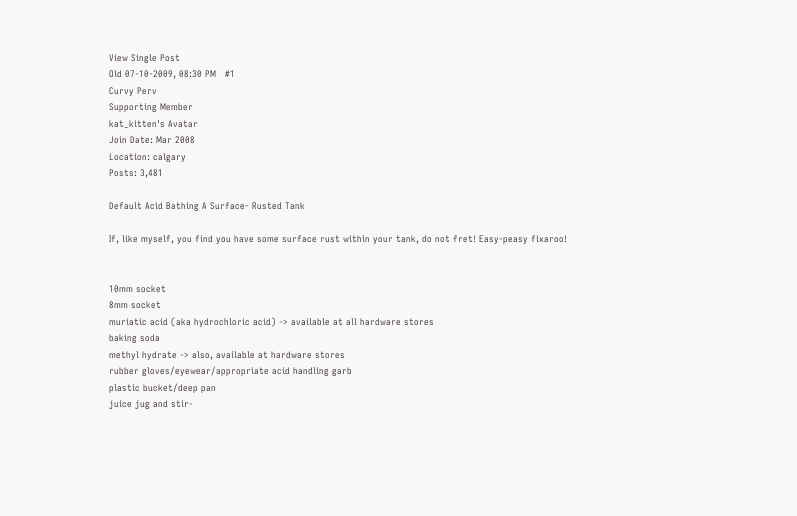View Single Post
Old 07-10-2009, 08:30 PM   #1
Curvy Perv
Supporting Member
kat_kitten's Avatar
Join Date: Mar 2008
Location: calgary
Posts: 3,481

Default Acid Bathing A Surface- Rusted Tank

If, like myself, you find you have some surface rust within your tank, do not fret! Easy-peasy fixaroo!


10mm socket
8mm socket
muriatic acid (aka hydrochloric acid) -> available at all hardware stores
baking soda
methyl hydrate -> also, available at hardware stores
rubber gloves/eyewear/appropriate acid handling garb
plastic bucket/deep pan
juice jug and stir-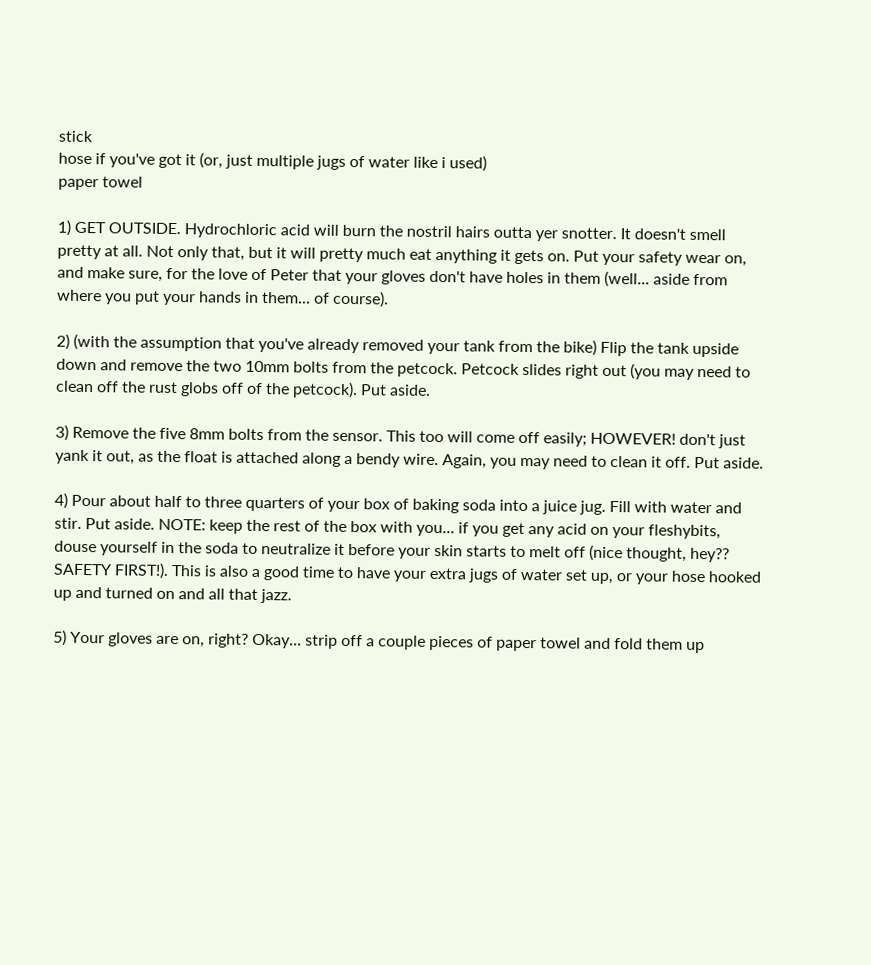stick
hose if you've got it (or, just multiple jugs of water like i used)
paper towel

1) GET OUTSIDE. Hydrochloric acid will burn the nostril hairs outta yer snotter. It doesn't smell pretty at all. Not only that, but it will pretty much eat anything it gets on. Put your safety wear on, and make sure, for the love of Peter that your gloves don't have holes in them (well... aside from where you put your hands in them... of course).

2) (with the assumption that you've already removed your tank from the bike) Flip the tank upside down and remove the two 10mm bolts from the petcock. Petcock slides right out (you may need to clean off the rust globs off of the petcock). Put aside.

3) Remove the five 8mm bolts from the sensor. This too will come off easily; HOWEVER! don't just yank it out, as the float is attached along a bendy wire. Again, you may need to clean it off. Put aside.

4) Pour about half to three quarters of your box of baking soda into a juice jug. Fill with water and stir. Put aside. NOTE: keep the rest of the box with you... if you get any acid on your fleshybits, douse yourself in the soda to neutralize it before your skin starts to melt off (nice thought, hey?? SAFETY FIRST!). This is also a good time to have your extra jugs of water set up, or your hose hooked up and turned on and all that jazz.

5) Your gloves are on, right? Okay... strip off a couple pieces of paper towel and fold them up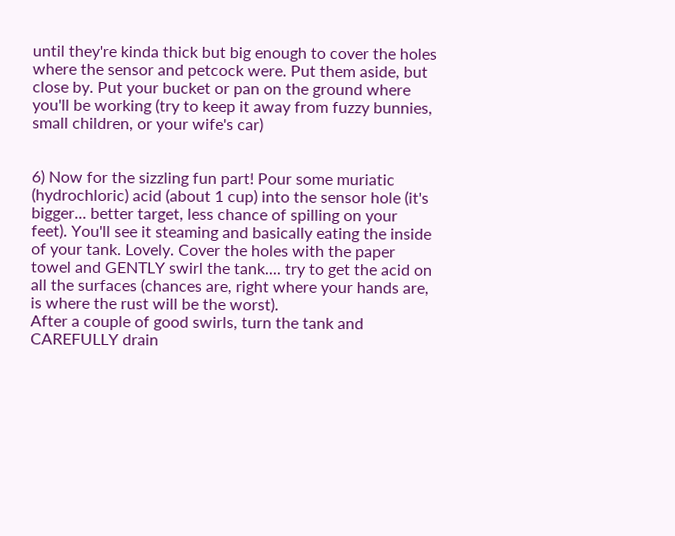until they're kinda thick but big enough to cover the holes where the sensor and petcock were. Put them aside, but close by. Put your bucket or pan on the ground where you'll be working (try to keep it away from fuzzy bunnies, small children, or your wife's car)


6) Now for the sizzling fun part! Pour some muriatic (hydrochloric) acid (about 1 cup) into the sensor hole (it's bigger... better target, less chance of spilling on your feet). You'll see it steaming and basically eating the inside of your tank. Lovely. Cover the holes with the paper towel and GENTLY swirl the tank.... try to get the acid on all the surfaces (chances are, right where your hands are, is where the rust will be the worst).
After a couple of good swirls, turn the tank and CAREFULLY drain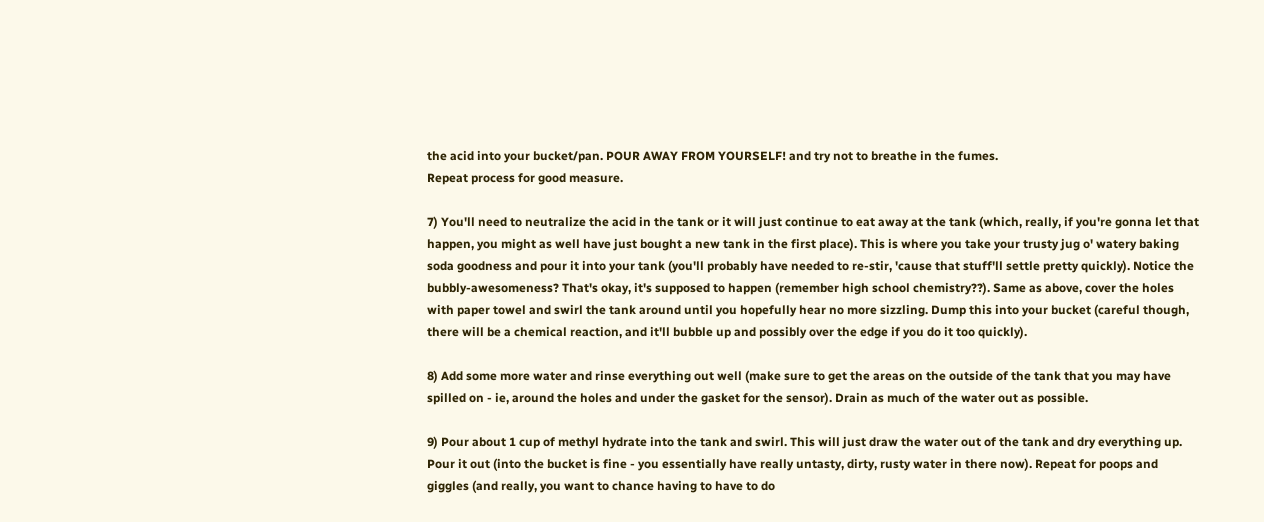the acid into your bucket/pan. POUR AWAY FROM YOURSELF! and try not to breathe in the fumes.
Repeat process for good measure.

7) You'll need to neutralize the acid in the tank or it will just continue to eat away at the tank (which, really, if you're gonna let that happen, you might as well have just bought a new tank in the first place). This is where you take your trusty jug o' watery baking soda goodness and pour it into your tank (you'll probably have needed to re-stir, 'cause that stuff'll settle pretty quickly). Notice the bubbly-awesomeness? That's okay, it's supposed to happen (remember high school chemistry??). Same as above, cover the holes with paper towel and swirl the tank around until you hopefully hear no more sizzling. Dump this into your bucket (careful though, there will be a chemical reaction, and it'll bubble up and possibly over the edge if you do it too quickly).

8) Add some more water and rinse everything out well (make sure to get the areas on the outside of the tank that you may have spilled on - ie, around the holes and under the gasket for the sensor). Drain as much of the water out as possible.

9) Pour about 1 cup of methyl hydrate into the tank and swirl. This will just draw the water out of the tank and dry everything up. Pour it out (into the bucket is fine - you essentially have really untasty, dirty, rusty water in there now). Repeat for poops and giggles (and really, you want to chance having to have to do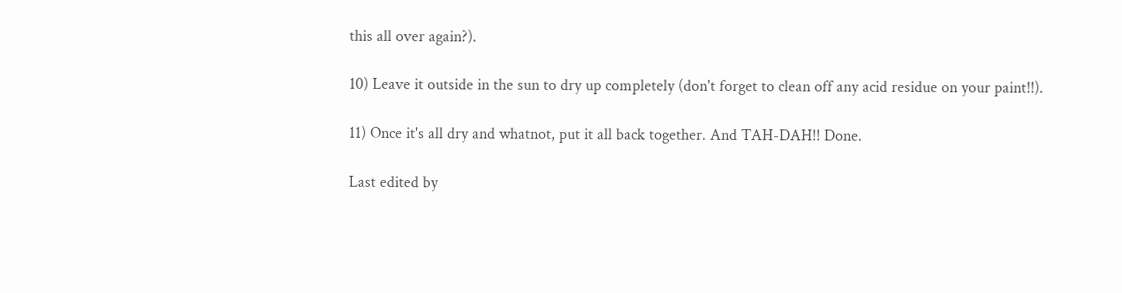this all over again?).

10) Leave it outside in the sun to dry up completely (don't forget to clean off any acid residue on your paint!!).

11) Once it's all dry and whatnot, put it all back together. And TAH-DAH!! Done.

Last edited by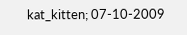kat_kitten; 07-10-2009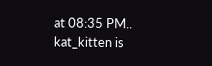at 08:35 PM..
kat_kitten is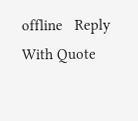offline   Reply With Quote